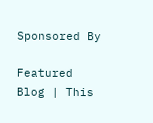Sponsored By

Featured Blog | This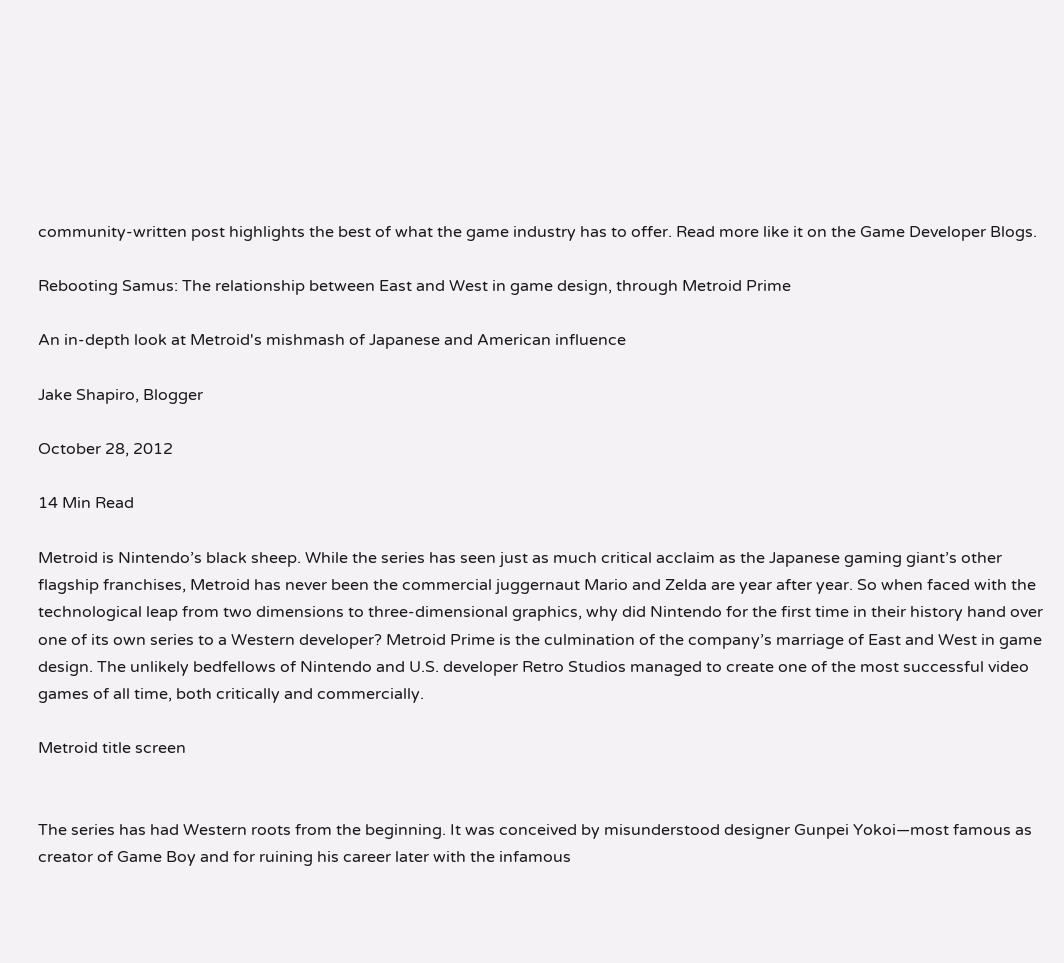community-written post highlights the best of what the game industry has to offer. Read more like it on the Game Developer Blogs.

Rebooting Samus: The relationship between East and West in game design, through Metroid Prime

An in-depth look at Metroid's mishmash of Japanese and American influence

Jake Shapiro, Blogger

October 28, 2012

14 Min Read

Metroid is Nintendo’s black sheep. While the series has seen just as much critical acclaim as the Japanese gaming giant’s other flagship franchises, Metroid has never been the commercial juggernaut Mario and Zelda are year after year. So when faced with the technological leap from two dimensions to three-dimensional graphics, why did Nintendo for the first time in their history hand over one of its own series to a Western developer? Metroid Prime is the culmination of the company’s marriage of East and West in game design. The unlikely bedfellows of Nintendo and U.S. developer Retro Studios managed to create one of the most successful video games of all time, both critically and commercially.

Metroid title screen


The series has had Western roots from the beginning. It was conceived by misunderstood designer Gunpei Yokoi—most famous as creator of Game Boy and for ruining his career later with the infamous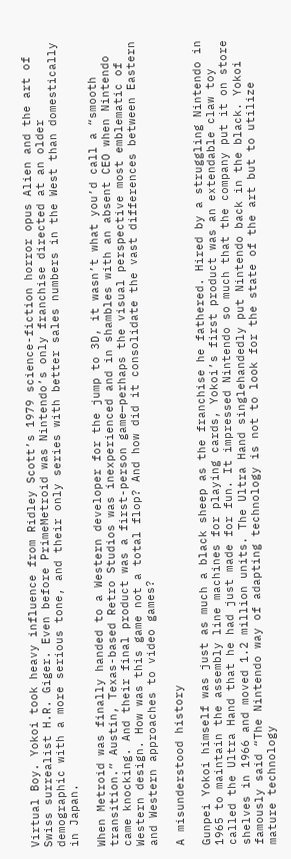Virtual Boy. Yokoi took heavy influence from Ridley Scott’s 1979 science-fiction horror opus Alien and the art of Swiss surrealist H.R. Giger. Even before PrimeMetroid was Nintendo’s only franchise directed at an older demographic with a more serious tone, and their only series with better sales numbers in the West than domestically in Japan.

When Metroid was finally handed to a Western developer for the jump to 3D, it wasn’t what you’d call a “smooth transition.” Austin, Texas-based Retro Studios was inexperienced and in shambles with an absent CEO when Nintendo came knocking. And their final product was a first-person game—perhaps the visual perspective most emblematic of Western design. How was this game not a total flop? And how did it consolidate the vast differences between Eastern and Western approaches to video games?

A misunderstood history

Gunpei Yokoi himself was just as much a black sheep as the franchise he fathered. Hired by a struggling Nintendo in 1965 to maintain the assembly line machines for playing cards, Yokoi’s first product was an extendable claw toy called the Ultra Hand that he had just made for fun. It impressed Nintendo so much that the company put it on store shelves in 1966 and moved 1.2 million units. The Ultra Hand singlehandedly put Nintendo back in the black. Yokoi famously said “The Nintendo way of adapting technology is not to look for the state of the art but to utilize mature technology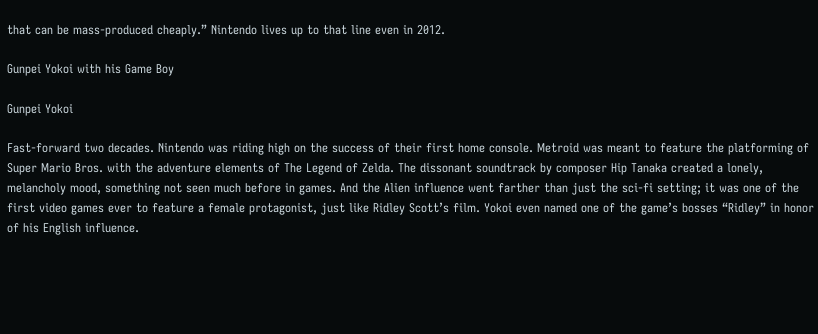that can be mass-produced cheaply.” Nintendo lives up to that line even in 2012.

Gunpei Yokoi with his Game Boy

Gunpei Yokoi

Fast-forward two decades. Nintendo was riding high on the success of their first home console. Metroid was meant to feature the platforming of Super Mario Bros. with the adventure elements of The Legend of Zelda. The dissonant soundtrack by composer Hip Tanaka created a lonely, melancholy mood, something not seen much before in games. And the Alien influence went farther than just the sci-fi setting; it was one of the first video games ever to feature a female protagonist, just like Ridley Scott’s film. Yokoi even named one of the game’s bosses “Ridley” in honor of his English influence.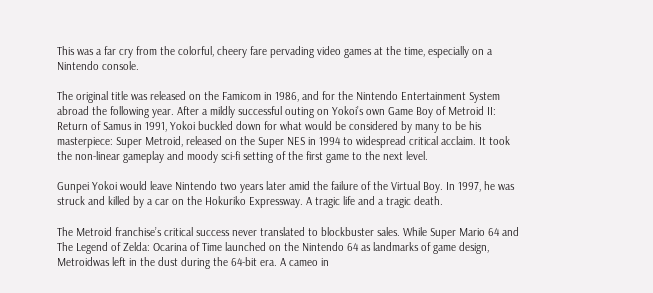This was a far cry from the colorful, cheery fare pervading video games at the time, especially on a Nintendo console.

The original title was released on the Famicom in 1986, and for the Nintendo Entertainment System abroad the following year. After a mildly successful outing on Yokoi’s own Game Boy of Metroid II: Return of Samus in 1991, Yokoi buckled down for what would be considered by many to be his masterpiece: Super Metroid, released on the Super NES in 1994 to widespread critical acclaim. It took the non-linear gameplay and moody sci-fi setting of the first game to the next level.

Gunpei Yokoi would leave Nintendo two years later amid the failure of the Virtual Boy. In 1997, he was struck and killed by a car on the Hokuriko Expressway. A tragic life and a tragic death.

The Metroid franchise’s critical success never translated to blockbuster sales. While Super Mario 64 and The Legend of Zelda: Ocarina of Time launched on the Nintendo 64 as landmarks of game design, Metroidwas left in the dust during the 64-bit era. A cameo in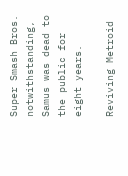Super Smash Bros. notwithstanding, Samus was dead to the public for eight years.

Reviving Metroid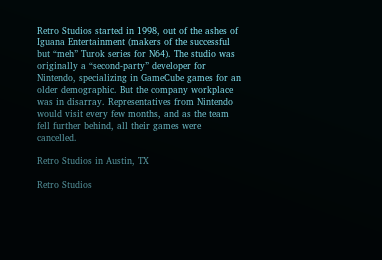Retro Studios started in 1998, out of the ashes of Iguana Entertainment (makers of the successful but “meh” Turok series for N64). The studio was originally a “second-party” developer for Nintendo, specializing in GameCube games for an older demographic. But the company workplace was in disarray. Representatives from Nintendo would visit every few months, and as the team fell further behind, all their games were cancelled.

Retro Studios in Austin, TX

Retro Studios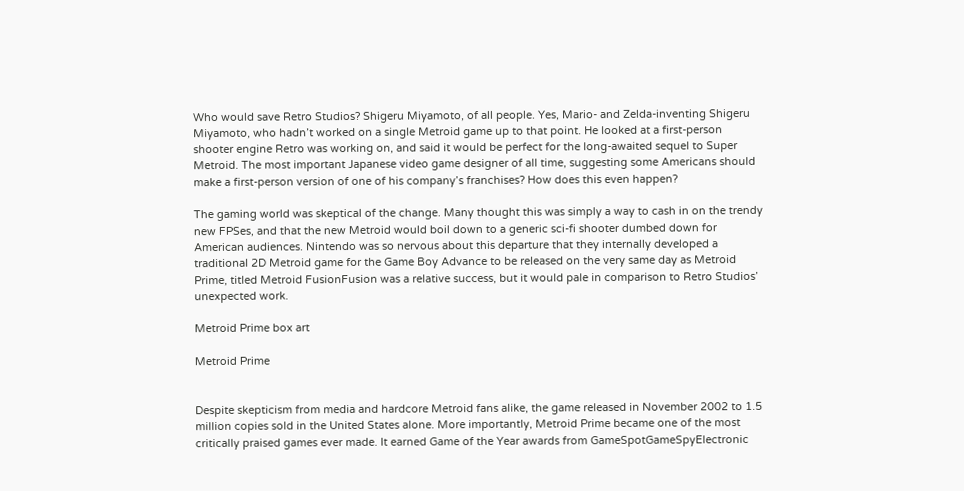Who would save Retro Studios? Shigeru Miyamoto, of all people. Yes, Mario- and Zelda-inventing Shigeru Miyamoto, who hadn’t worked on a single Metroid game up to that point. He looked at a first-person shooter engine Retro was working on, and said it would be perfect for the long-awaited sequel to Super Metroid. The most important Japanese video game designer of all time, suggesting some Americans should make a first-person version of one of his company’s franchises? How does this even happen?

The gaming world was skeptical of the change. Many thought this was simply a way to cash in on the trendy new FPSes, and that the new Metroid would boil down to a generic sci-fi shooter dumbed down for American audiences. Nintendo was so nervous about this departure that they internally developed a traditional 2D Metroid game for the Game Boy Advance to be released on the very same day as Metroid Prime, titled Metroid FusionFusion was a relative success, but it would pale in comparison to Retro Studios’ unexpected work.

Metroid Prime box art

Metroid Prime


Despite skepticism from media and hardcore Metroid fans alike, the game released in November 2002 to 1.5 million copies sold in the United States alone. More importantly, Metroid Prime became one of the most critically praised games ever made. It earned Game of the Year awards from GameSpotGameSpyElectronic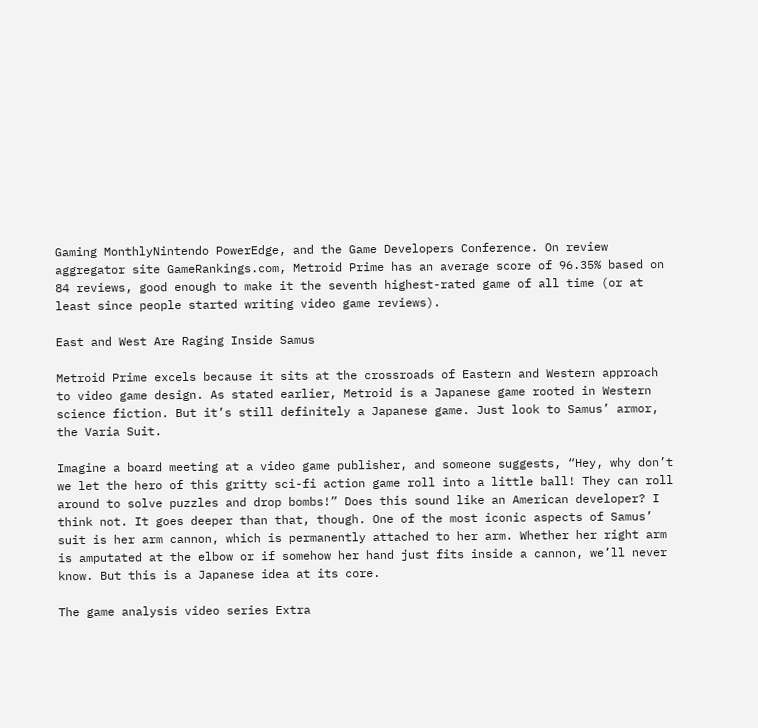Gaming MonthlyNintendo PowerEdge, and the Game Developers Conference. On review aggregator site GameRankings.com, Metroid Prime has an average score of 96.35% based on 84 reviews, good enough to make it the seventh highest-rated game of all time (or at least since people started writing video game reviews).

East and West Are Raging Inside Samus

Metroid Prime excels because it sits at the crossroads of Eastern and Western approach to video game design. As stated earlier, Metroid is a Japanese game rooted in Western science fiction. But it’s still definitely a Japanese game. Just look to Samus’ armor, the Varia Suit.

Imagine a board meeting at a video game publisher, and someone suggests, “Hey, why don’t we let the hero of this gritty sci-fi action game roll into a little ball! They can roll around to solve puzzles and drop bombs!” Does this sound like an American developer? I think not. It goes deeper than that, though. One of the most iconic aspects of Samus’ suit is her arm cannon, which is permanently attached to her arm. Whether her right arm is amputated at the elbow or if somehow her hand just fits inside a cannon, we’ll never know. But this is a Japanese idea at its core.

The game analysis video series Extra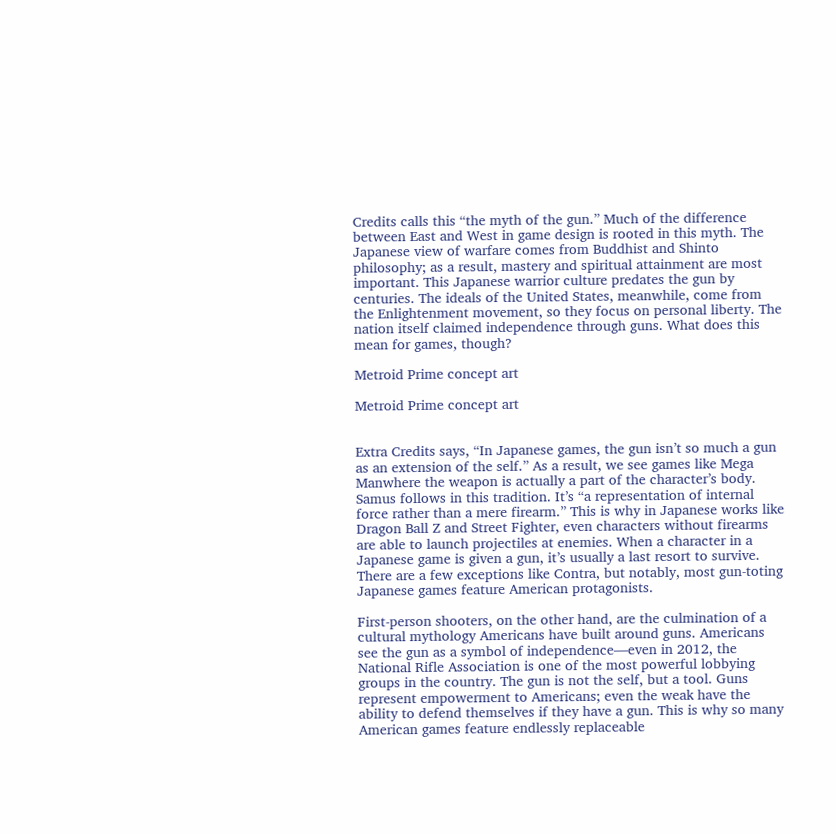Credits calls this “the myth of the gun.” Much of the difference between East and West in game design is rooted in this myth. The Japanese view of warfare comes from Buddhist and Shinto philosophy; as a result, mastery and spiritual attainment are most important. This Japanese warrior culture predates the gun by centuries. The ideals of the United States, meanwhile, come from the Enlightenment movement, so they focus on personal liberty. The nation itself claimed independence through guns. What does this mean for games, though?

Metroid Prime concept art

Metroid Prime concept art


Extra Credits says, “In Japanese games, the gun isn’t so much a gun as an extension of the self.” As a result, we see games like Mega Manwhere the weapon is actually a part of the character’s body. Samus follows in this tradition. It’s “a representation of internal force rather than a mere firearm.” This is why in Japanese works like Dragon Ball Z and Street Fighter, even characters without firearms are able to launch projectiles at enemies. When a character in a Japanese game is given a gun, it’s usually a last resort to survive. There are a few exceptions like Contra, but notably, most gun-toting Japanese games feature American protagonists.

First-person shooters, on the other hand, are the culmination of a cultural mythology Americans have built around guns. Americans see the gun as a symbol of independence—even in 2012, the National Rifle Association is one of the most powerful lobbying groups in the country. The gun is not the self, but a tool. Guns represent empowerment to Americans; even the weak have the ability to defend themselves if they have a gun. This is why so many American games feature endlessly replaceable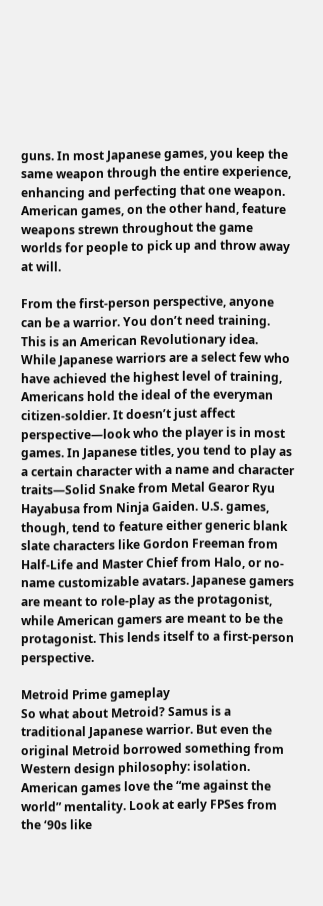guns. In most Japanese games, you keep the same weapon through the entire experience, enhancing and perfecting that one weapon. American games, on the other hand, feature weapons strewn throughout the game worlds for people to pick up and throw away at will.

From the first-person perspective, anyone can be a warrior. You don’t need training. This is an American Revolutionary idea. While Japanese warriors are a select few who have achieved the highest level of training, Americans hold the ideal of the everyman citizen-soldier. It doesn’t just affect perspective—look who the player is in most games. In Japanese titles, you tend to play as a certain character with a name and character traits—Solid Snake from Metal Gearor Ryu Hayabusa from Ninja Gaiden. U.S. games, though, tend to feature either generic blank slate characters like Gordon Freeman from Half-Life and Master Chief from Halo, or no-name customizable avatars. Japanese gamers are meant to role-play as the protagonist, while American gamers are meant to be the protagonist. This lends itself to a first-person perspective.

Metroid Prime gameplay
So what about Metroid? Samus is a traditional Japanese warrior. But even the original Metroid borrowed something from Western design philosophy: isolation. American games love the “me against the world” mentality. Look at early FPSes from the ‘90s like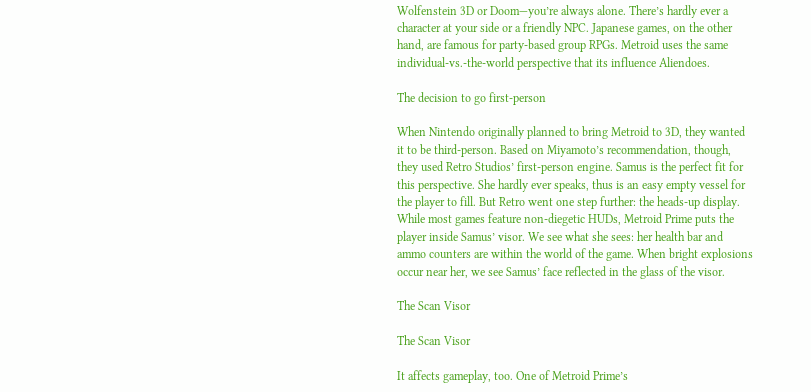Wolfenstein 3D or Doom—you’re always alone. There’s hardly ever a character at your side or a friendly NPC. Japanese games, on the other hand, are famous for party-based group RPGs. Metroid uses the same individual-vs.-the-world perspective that its influence Aliendoes.

The decision to go first-person

When Nintendo originally planned to bring Metroid to 3D, they wanted it to be third-person. Based on Miyamoto’s recommendation, though, they used Retro Studios’ first-person engine. Samus is the perfect fit for this perspective. She hardly ever speaks, thus is an easy empty vessel for the player to fill. But Retro went one step further: the heads-up display. While most games feature non-diegetic HUDs, Metroid Prime puts the player inside Samus’ visor. We see what she sees: her health bar and ammo counters are within the world of the game. When bright explosions occur near her, we see Samus’ face reflected in the glass of the visor.

The Scan Visor

The Scan Visor

It affects gameplay, too. One of Metroid Prime’s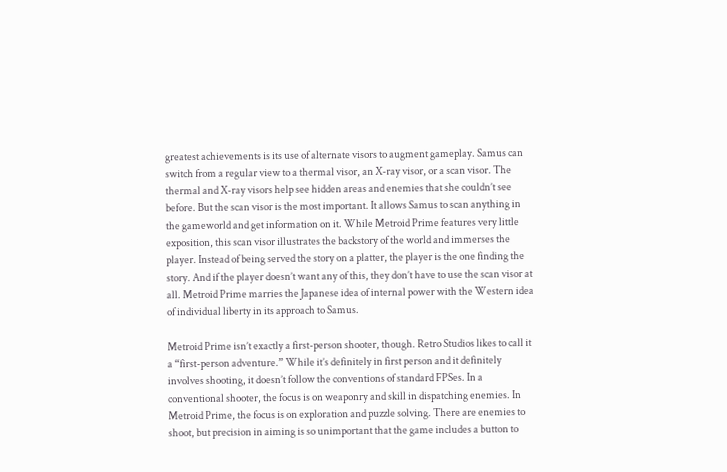greatest achievements is its use of alternate visors to augment gameplay. Samus can switch from a regular view to a thermal visor, an X-ray visor, or a scan visor. The thermal and X-ray visors help see hidden areas and enemies that she couldn’t see before. But the scan visor is the most important. It allows Samus to scan anything in the gameworld and get information on it. While Metroid Prime features very little exposition, this scan visor illustrates the backstory of the world and immerses the player. Instead of being served the story on a platter, the player is the one finding the story. And if the player doesn’t want any of this, they don’t have to use the scan visor at all. Metroid Prime marries the Japanese idea of internal power with the Western idea of individual liberty in its approach to Samus.

Metroid Prime isn’t exactly a first-person shooter, though. Retro Studios likes to call it a “first-person adventure.” While it’s definitely in first person and it definitely involves shooting, it doesn’t follow the conventions of standard FPSes. In a conventional shooter, the focus is on weaponry and skill in dispatching enemies. In Metroid Prime, the focus is on exploration and puzzle solving. There are enemies to shoot, but precision in aiming is so unimportant that the game includes a button to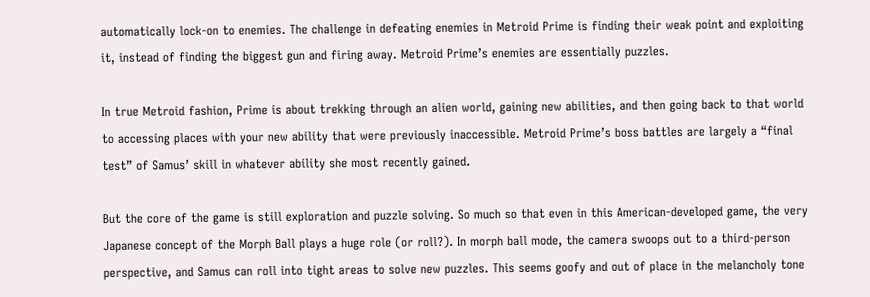automatically lock-on to enemies. The challenge in defeating enemies in Metroid Prime is finding their weak point and exploiting it, instead of finding the biggest gun and firing away. Metroid Prime’s enemies are essentially puzzles.

In true Metroid fashion, Prime is about trekking through an alien world, gaining new abilities, and then going back to that world to accessing places with your new ability that were previously inaccessible. Metroid Prime’s boss battles are largely a “final test” of Samus’ skill in whatever ability she most recently gained.

But the core of the game is still exploration and puzzle solving. So much so that even in this American-developed game, the very Japanese concept of the Morph Ball plays a huge role (or roll?). In morph ball mode, the camera swoops out to a third-person perspective, and Samus can roll into tight areas to solve new puzzles. This seems goofy and out of place in the melancholy tone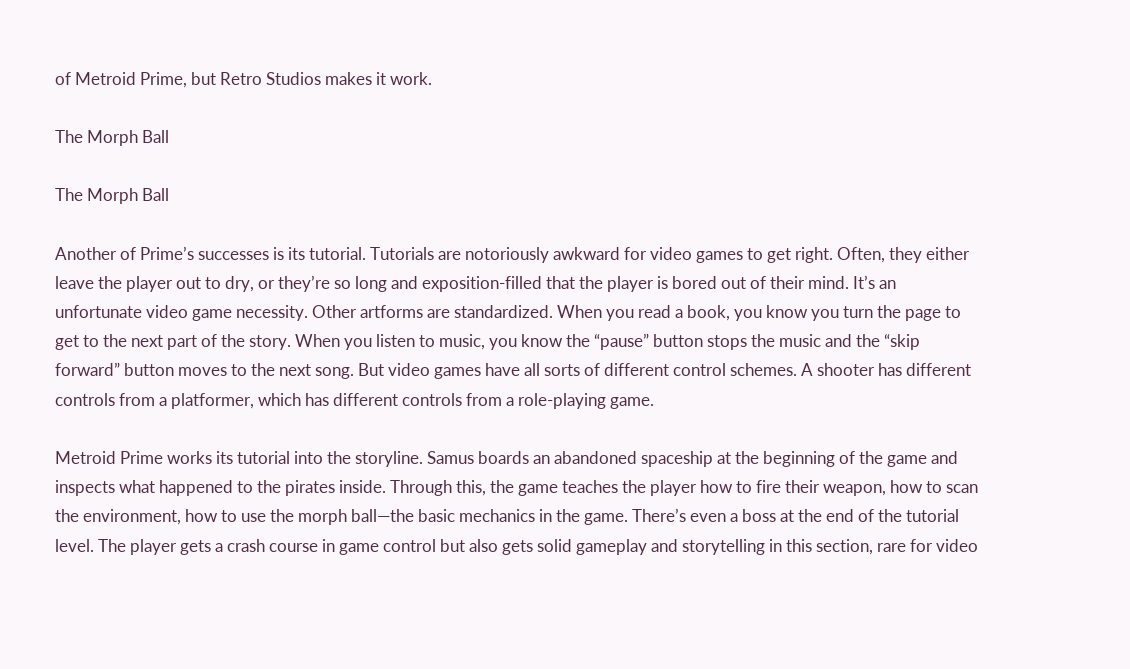of Metroid Prime, but Retro Studios makes it work.

The Morph Ball

The Morph Ball

Another of Prime’s successes is its tutorial. Tutorials are notoriously awkward for video games to get right. Often, they either leave the player out to dry, or they’re so long and exposition-filled that the player is bored out of their mind. It’s an unfortunate video game necessity. Other artforms are standardized. When you read a book, you know you turn the page to get to the next part of the story. When you listen to music, you know the “pause” button stops the music and the “skip forward” button moves to the next song. But video games have all sorts of different control schemes. A shooter has different controls from a platformer, which has different controls from a role-playing game.

Metroid Prime works its tutorial into the storyline. Samus boards an abandoned spaceship at the beginning of the game and inspects what happened to the pirates inside. Through this, the game teaches the player how to fire their weapon, how to scan the environment, how to use the morph ball—the basic mechanics in the game. There’s even a boss at the end of the tutorial level. The player gets a crash course in game control but also gets solid gameplay and storytelling in this section, rare for video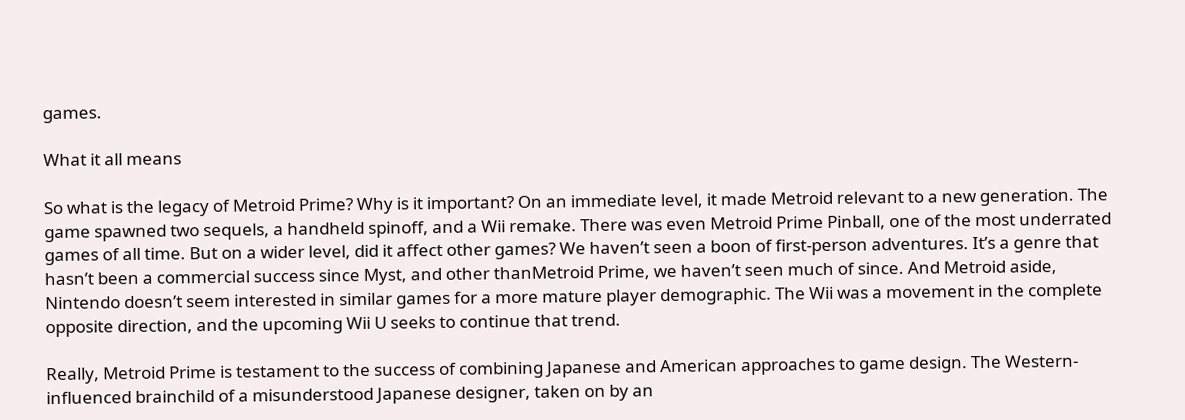games.

What it all means

So what is the legacy of Metroid Prime? Why is it important? On an immediate level, it made Metroid relevant to a new generation. The game spawned two sequels, a handheld spinoff, and a Wii remake. There was even Metroid Prime Pinball, one of the most underrated games of all time. But on a wider level, did it affect other games? We haven’t seen a boon of first-person adventures. It’s a genre that hasn’t been a commercial success since Myst, and other thanMetroid Prime, we haven’t seen much of since. And Metroid aside, Nintendo doesn’t seem interested in similar games for a more mature player demographic. The Wii was a movement in the complete opposite direction, and the upcoming Wii U seeks to continue that trend.

Really, Metroid Prime is testament to the success of combining Japanese and American approaches to game design. The Western-influenced brainchild of a misunderstood Japanese designer, taken on by an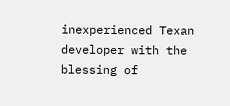inexperienced Texan developer with the blessing of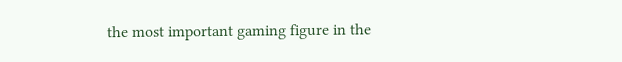the most important gaming figure in the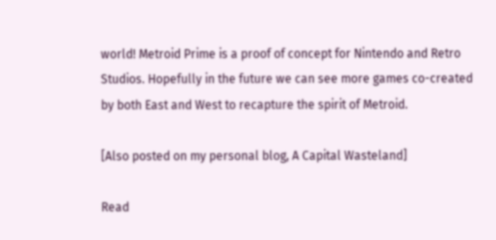world! Metroid Prime is a proof of concept for Nintendo and Retro Studios. Hopefully in the future we can see more games co-created by both East and West to recapture the spirit of Metroid.

[Also posted on my personal blog, A Capital Wasteland]

Read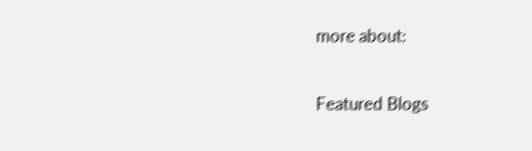more about:

Featured Blogs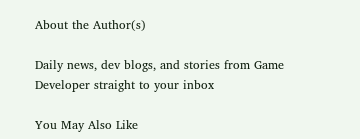About the Author(s)

Daily news, dev blogs, and stories from Game Developer straight to your inbox

You May Also Like